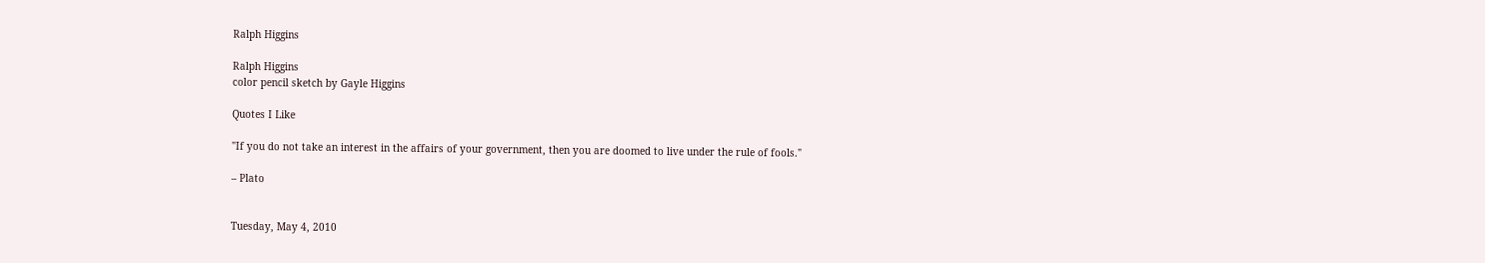Ralph Higgins

Ralph Higgins
color pencil sketch by Gayle Higgins

Quotes I Like

"If you do not take an interest in the affairs of your government, then you are doomed to live under the rule of fools."

– Plato


Tuesday, May 4, 2010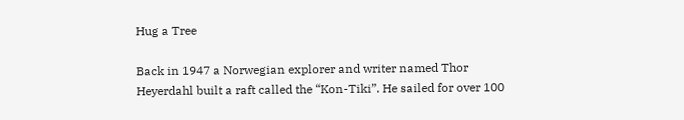Hug a Tree

Back in 1947 a Norwegian explorer and writer named Thor Heyerdahl built a raft called the “Kon-Tiki”. He sailed for over 100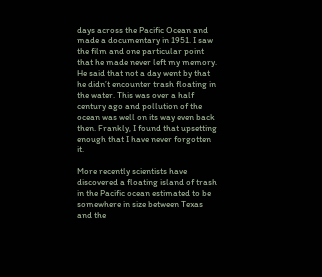days across the Pacific Ocean and made a documentary in 1951. I saw the film and one particular point that he made never left my memory. He said that not a day went by that he didn’t encounter trash floating in the water. This was over a half century ago and pollution of the ocean was well on its way even back then. Frankly, I found that upsetting enough that I have never forgotten it.

More recently scientists have discovered a floating island of trash in the Pacific ocean estimated to be somewhere in size between Texas and the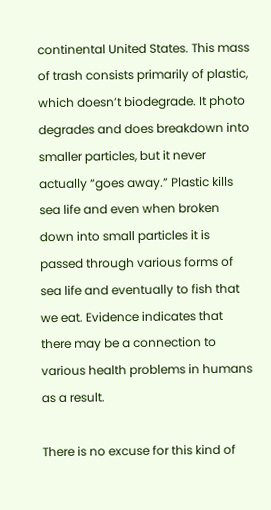continental United States. This mass of trash consists primarily of plastic, which doesn’t biodegrade. It photo degrades and does breakdown into smaller particles, but it never actually “goes away.” Plastic kills sea life and even when broken down into small particles it is passed through various forms of sea life and eventually to fish that we eat. Evidence indicates that there may be a connection to various health problems in humans as a result.

There is no excuse for this kind of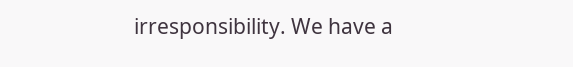irresponsibility. We have a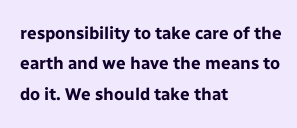responsibility to take care of the earth and we have the means to do it. We should take that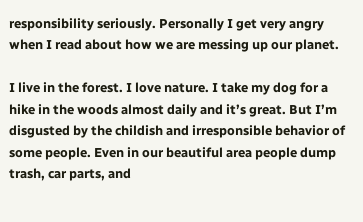responsibility seriously. Personally I get very angry when I read about how we are messing up our planet.

I live in the forest. I love nature. I take my dog for a hike in the woods almost daily and it’s great. But I’m disgusted by the childish and irresponsible behavior of some people. Even in our beautiful area people dump trash, car parts, and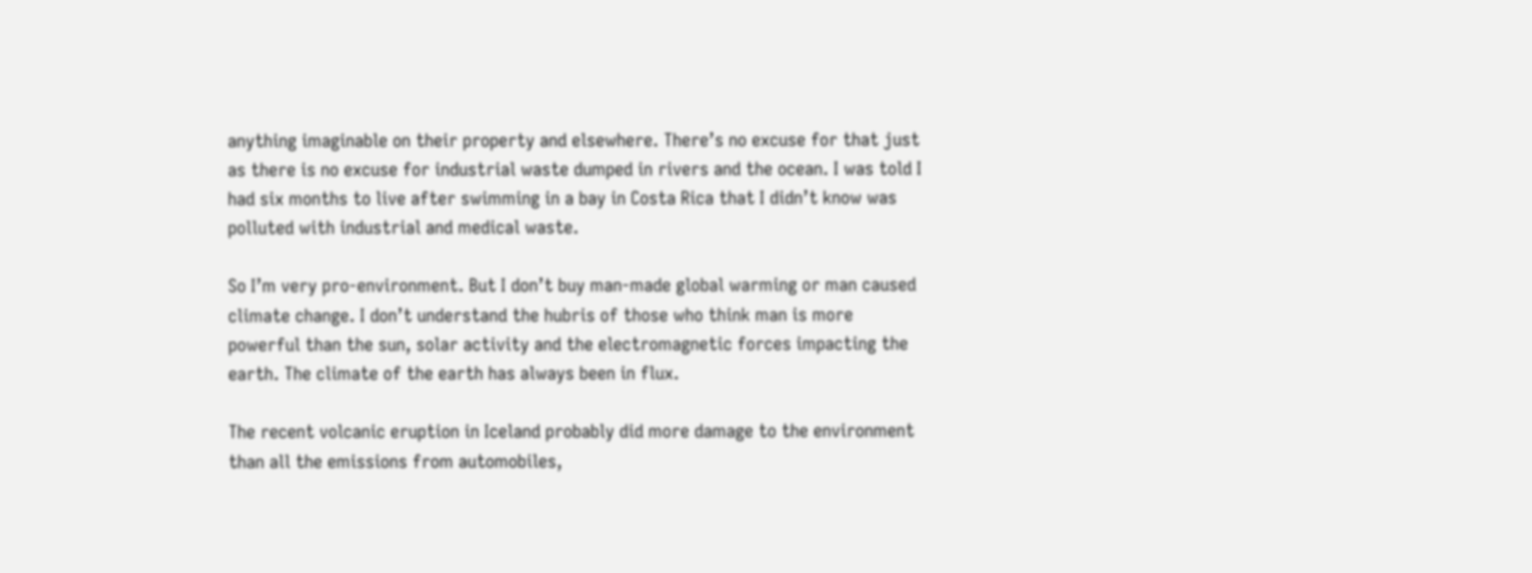anything imaginable on their property and elsewhere. There’s no excuse for that just as there is no excuse for industrial waste dumped in rivers and the ocean. I was told I had six months to live after swimming in a bay in Costa Rica that I didn’t know was polluted with industrial and medical waste.

So I’m very pro-environment. But I don’t buy man-made global warming or man caused climate change. I don’t understand the hubris of those who think man is more powerful than the sun, solar activity and the electromagnetic forces impacting the earth. The climate of the earth has always been in flux.

The recent volcanic eruption in Iceland probably did more damage to the environment than all the emissions from automobiles,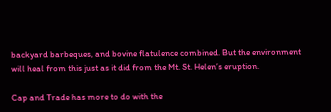backyard barbeques, and bovine flatulence combined. But the environment will heal from this just as it did from the Mt. St. Helen’s eruption.

Cap and Trade has more to do with the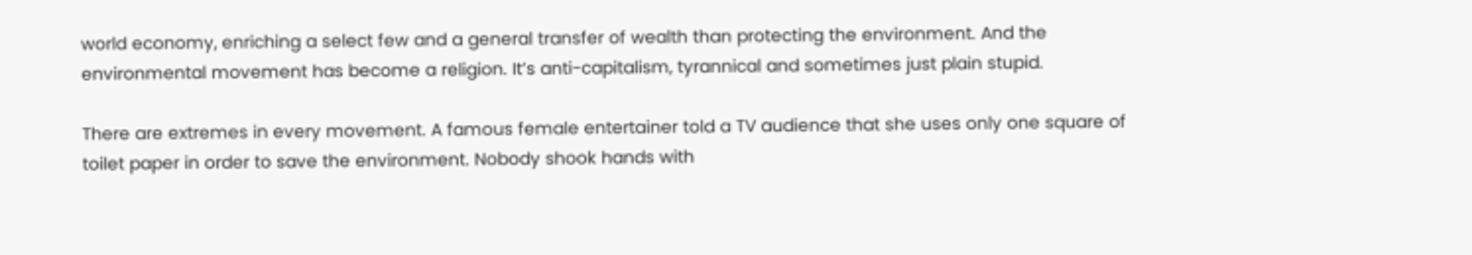world economy, enriching a select few and a general transfer of wealth than protecting the environment. And the environmental movement has become a religion. It’s anti-capitalism, tyrannical and sometimes just plain stupid.

There are extremes in every movement. A famous female entertainer told a TV audience that she uses only one square of toilet paper in order to save the environment. Nobody shook hands with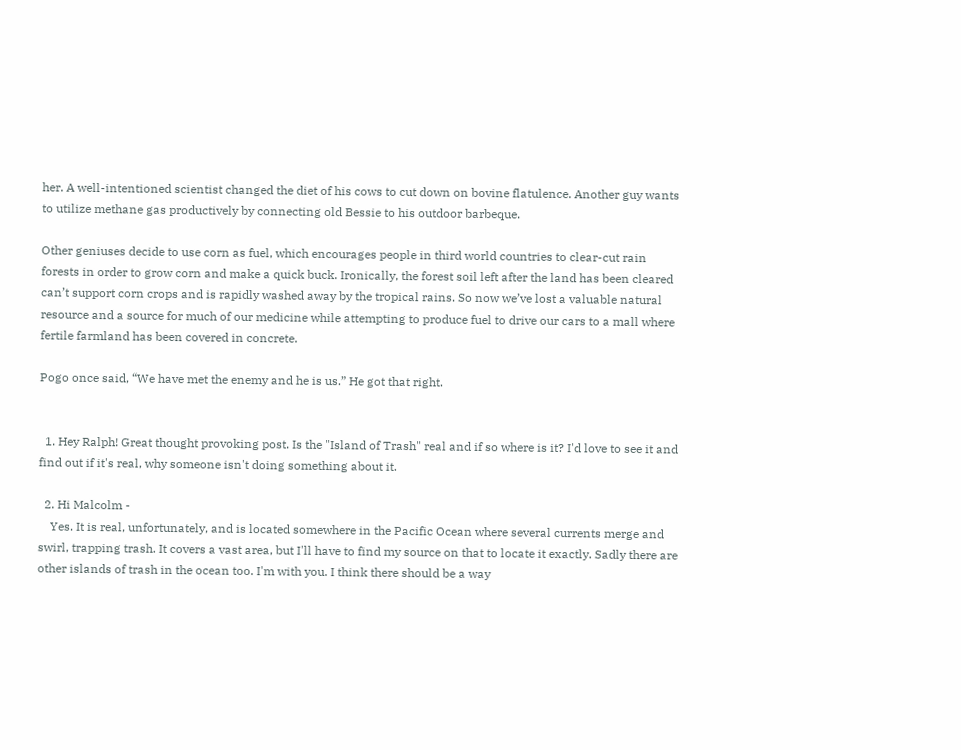her. A well-intentioned scientist changed the diet of his cows to cut down on bovine flatulence. Another guy wants to utilize methane gas productively by connecting old Bessie to his outdoor barbeque.

Other geniuses decide to use corn as fuel, which encourages people in third world countries to clear-cut rain forests in order to grow corn and make a quick buck. Ironically, the forest soil left after the land has been cleared can’t support corn crops and is rapidly washed away by the tropical rains. So now we’ve lost a valuable natural resource and a source for much of our medicine while attempting to produce fuel to drive our cars to a mall where fertile farmland has been covered in concrete.

Pogo once said, “We have met the enemy and he is us.” He got that right.


  1. Hey Ralph! Great thought provoking post. Is the "Island of Trash" real and if so where is it? I'd love to see it and find out if it's real, why someone isn't doing something about it.

  2. Hi Malcolm -
    Yes. It is real, unfortunately, and is located somewhere in the Pacific Ocean where several currents merge and swirl, trapping trash. It covers a vast area, but I'll have to find my source on that to locate it exactly. Sadly there are other islands of trash in the ocean too. I'm with you. I think there should be a way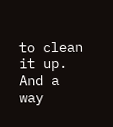to clean it up. And a way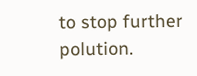to stop further polution.